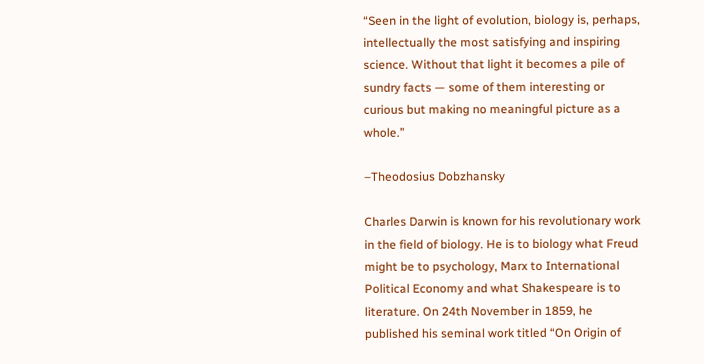“Seen in the light of evolution, biology is, perhaps, intellectually the most satisfying and inspiring science. Without that light it becomes a pile of sundry facts — some of them interesting or curious but making no meaningful picture as a whole.”

–Theodosius Dobzhansky

Charles Darwin is known for his revolutionary work in the field of biology. He is to biology what Freud might be to psychology, Marx to International Political Economy and what Shakespeare is to literature. On 24th November in 1859, he published his seminal work titled “On Origin of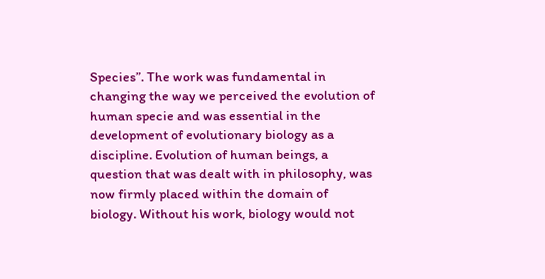Species”. The work was fundamental in changing the way we perceived the evolution of human specie and was essential in the development of evolutionary biology as a discipline. Evolution of human beings, a question that was dealt with in philosophy, was now firmly placed within the domain of biology. Without his work, biology would not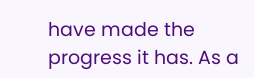have made the progress it has. As a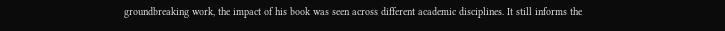groundbreaking work, the impact of his book was seen across different academic disciplines. It still informs the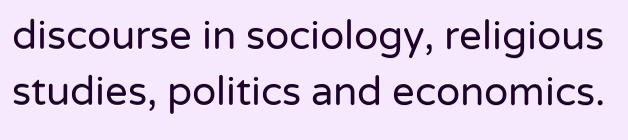discourse in sociology, religious studies, politics and economics.